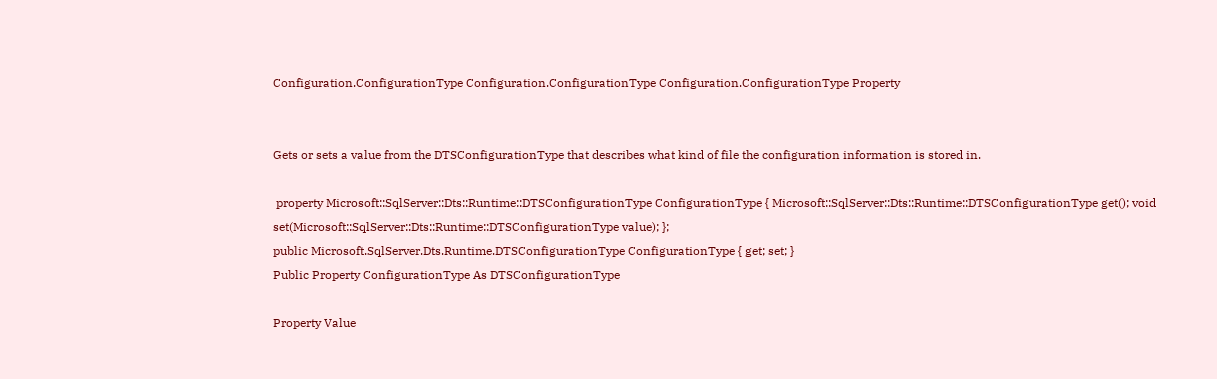Configuration.ConfigurationType Configuration.ConfigurationType Configuration.ConfigurationType Property


Gets or sets a value from the DTSConfigurationType that describes what kind of file the configuration information is stored in.

 property Microsoft::SqlServer::Dts::Runtime::DTSConfigurationType ConfigurationType { Microsoft::SqlServer::Dts::Runtime::DTSConfigurationType get(); void set(Microsoft::SqlServer::Dts::Runtime::DTSConfigurationType value); };
public Microsoft.SqlServer.Dts.Runtime.DTSConfigurationType ConfigurationType { get; set; }
Public Property ConfigurationType As DTSConfigurationType

Property Value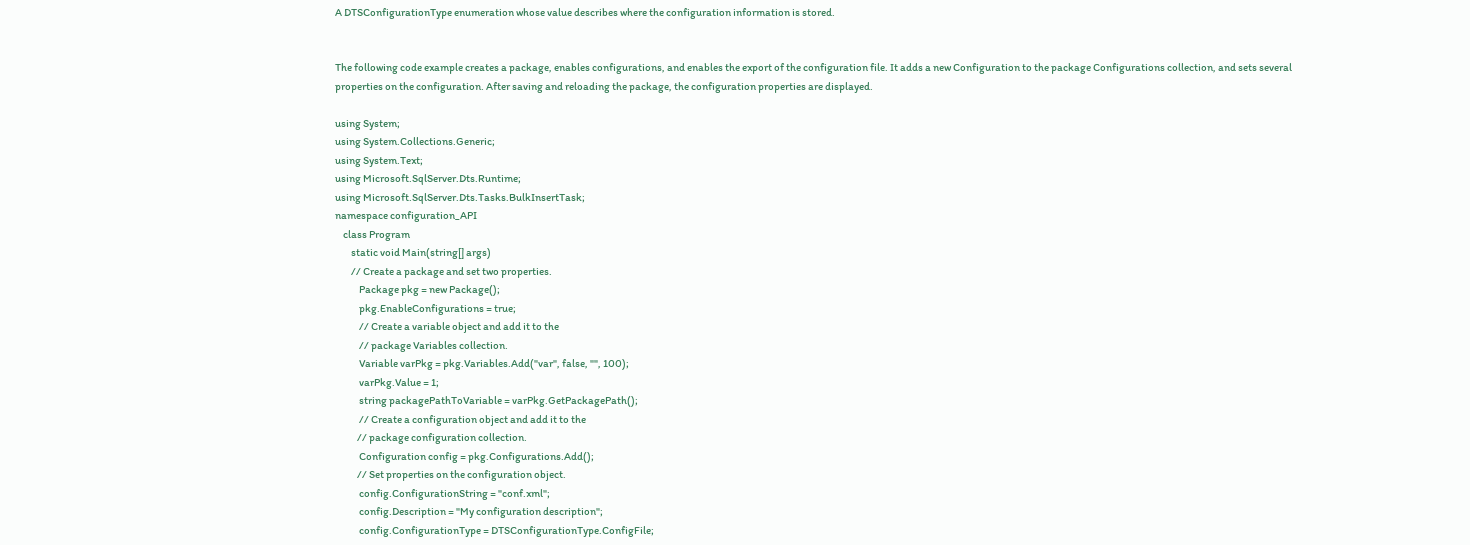A DTSConfigurationType enumeration whose value describes where the configuration information is stored.


The following code example creates a package, enables configurations, and enables the export of the configuration file. It adds a new Configuration to the package Configurations collection, and sets several properties on the configuration. After saving and reloading the package, the configuration properties are displayed.

using System;
using System.Collections.Generic;
using System.Text;
using Microsoft.SqlServer.Dts.Runtime;
using Microsoft.SqlServer.Dts.Tasks.BulkInsertTask;
namespace configuration_API
    class Program
        static void Main(string[] args)
        // Create a package and set two properties.
            Package pkg = new Package();
            pkg.EnableConfigurations = true;
            // Create a variable object and add it to the
            // package Variables collection.
            Variable varPkg = pkg.Variables.Add("var", false, "", 100);
            varPkg.Value = 1;
            string packagePathToVariable = varPkg.GetPackagePath();
            // Create a configuration object and add it to the
           // package configuration collection.
            Configuration config = pkg.Configurations.Add();
           // Set properties on the configuration object.
            config.ConfigurationString = "conf.xml";
            config.Description = "My configuration description";
            config.ConfigurationType = DTSConfigurationType.ConfigFile;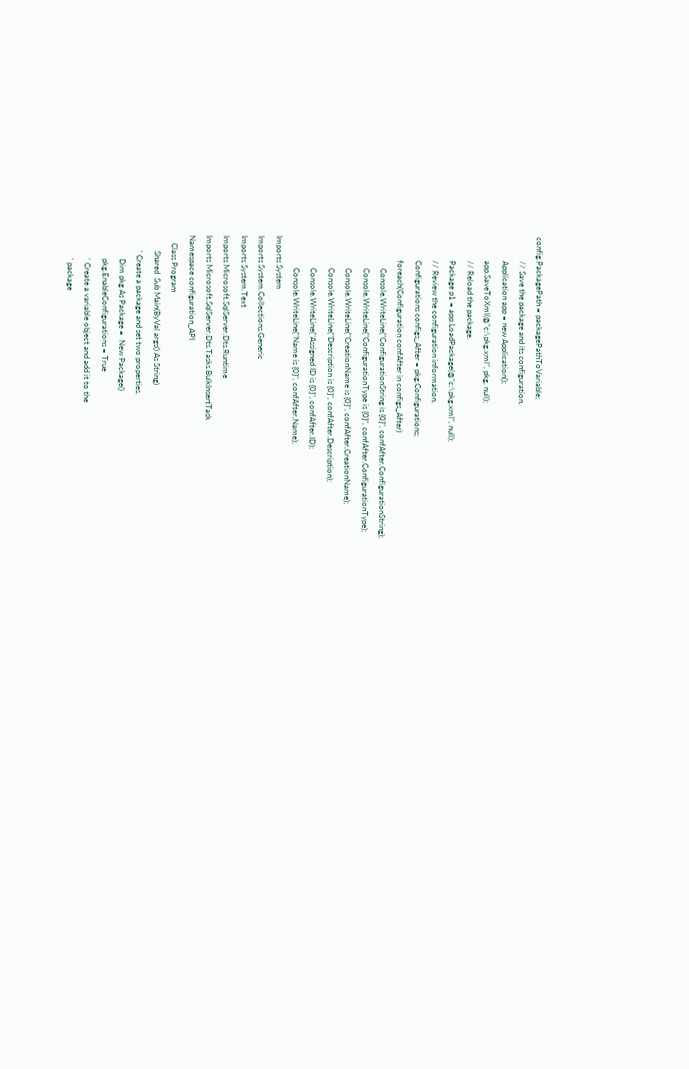config.PackagePath = packagePathToVariable;
            // Save the package and its configuration.
            Application app = new Application();
            app.SaveToXml(@"c:\pkg.xml", pkg, null);
            // Reload the package.
            Package p1 = app.LoadPackage(@"c:\pkg.xml", null);
            // Review the configuration information.
            Configurations configs_After = pkg.Configurations;
            foreach(Configuration confAfter in configs_After)
                Console.WriteLine("ConfigurationString is {0}", confAfter.ConfigurationString);
                Console.WriteLine("ConfigurationType is {0}", confAfter.ConfigurationType);
                Console.WriteLine("CreationName is {0}", confAfter.CreationName);
                Console.WriteLine("Description is {0}", confAfter.Description);
                Console.WriteLine("Assigned ID is {0}", confAfter.ID);
                Console.WriteLine("Name is {0}", confAfter.Name);
Imports System
Imports System.Collections.Generic
Imports System.Text
Imports Microsoft.SqlServer.Dts.Runtime
Imports Microsoft.SqlServer.Dts.Tasks.BulkInsertTask
Namespace configuration_API
    Class Program
        Shared  Sub Main(ByVal args() As String)
        ' Create a package and set two properties.
            Dim pkg As Package =  New Package()
            pkg.EnableConfigurations = True
            ' Create a variable object and add it to the
            ' package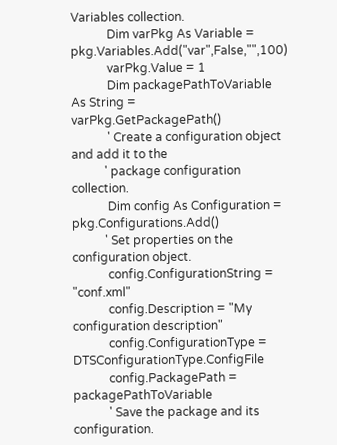Variables collection.
            Dim varPkg As Variable =  pkg.Variables.Add("var",False,"",100)
            varPkg.Value = 1
            Dim packagePathToVariable As String =  varPkg.GetPackagePath()
            ' Create a configuration object and add it to the
           ' package configuration collection.
            Dim config As Configuration =  pkg.Configurations.Add()
           ' Set properties on the configuration object.
            config.ConfigurationString = "conf.xml"
            config.Description = "My configuration description"
            config.ConfigurationType = DTSConfigurationType.ConfigFile
            config.PackagePath = packagePathToVariable
            ' Save the package and its configuration.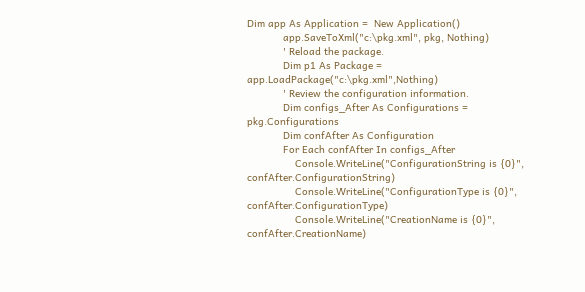Dim app As Application =  New Application()
            app.SaveToXml("c:\pkg.xml", pkg, Nothing)
            ' Reload the package.
            Dim p1 As Package =  app.LoadPackage("c:\pkg.xml",Nothing)
            ' Review the configuration information.
            Dim configs_After As Configurations =  pkg.Configurations
            Dim confAfter As Configuration
            For Each confAfter In configs_After
                Console.WriteLine("ConfigurationString is {0}", confAfter.ConfigurationString)
                Console.WriteLine("ConfigurationType is {0}", confAfter.ConfigurationType)
                Console.WriteLine("CreationName is {0}", confAfter.CreationName)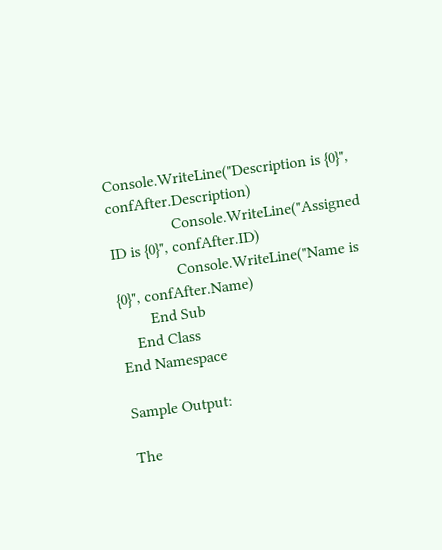Console.WriteLine("Description is {0}", confAfter.Description)
                Console.WriteLine("Assigned ID is {0}", confAfter.ID)
                Console.WriteLine("Name is {0}", confAfter.Name)
        End Sub
    End Class
End Namespace

Sample Output:

The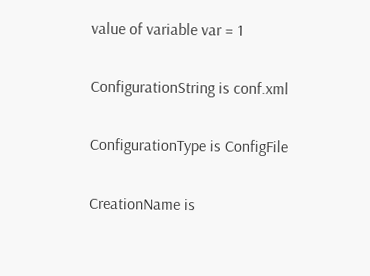value of variable var = 1

ConfigurationString is conf.xml

ConfigurationType is ConfigFile

CreationName is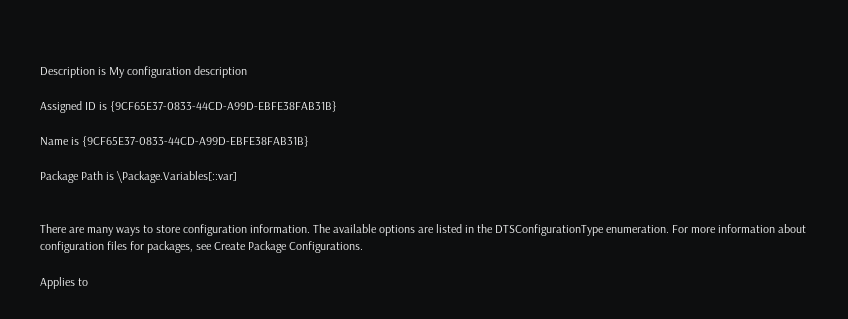Description is My configuration description

Assigned ID is {9CF65E37-0833-44CD-A99D-EBFE38FAB31B}

Name is {9CF65E37-0833-44CD-A99D-EBFE38FAB31B}

Package Path is \Package.Variables[::var]


There are many ways to store configuration information. The available options are listed in the DTSConfigurationType enumeration. For more information about configuration files for packages, see Create Package Configurations.

Applies to